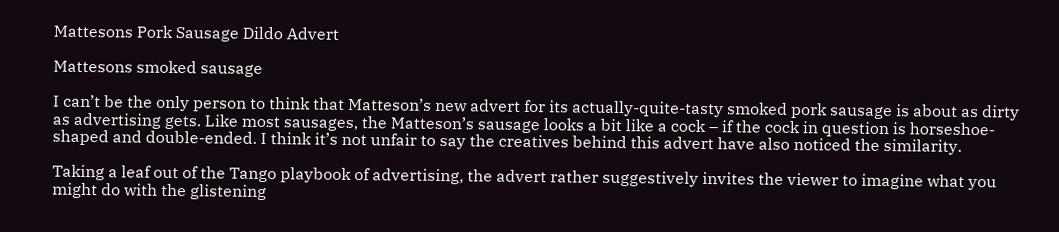Mattesons Pork Sausage Dildo Advert

Mattesons smoked sausage

I can’t be the only person to think that Matteson’s new advert for its actually-quite-tasty smoked pork sausage is about as dirty as advertising gets. Like most sausages, the Matteson’s sausage looks a bit like a cock – if the cock in question is horseshoe-shaped and double-ended. I think it’s not unfair to say the creatives behind this advert have also noticed the similarity.

Taking a leaf out of the Tango playbook of advertising, the advert rather suggestively invites the viewer to imagine what you might do with the glistening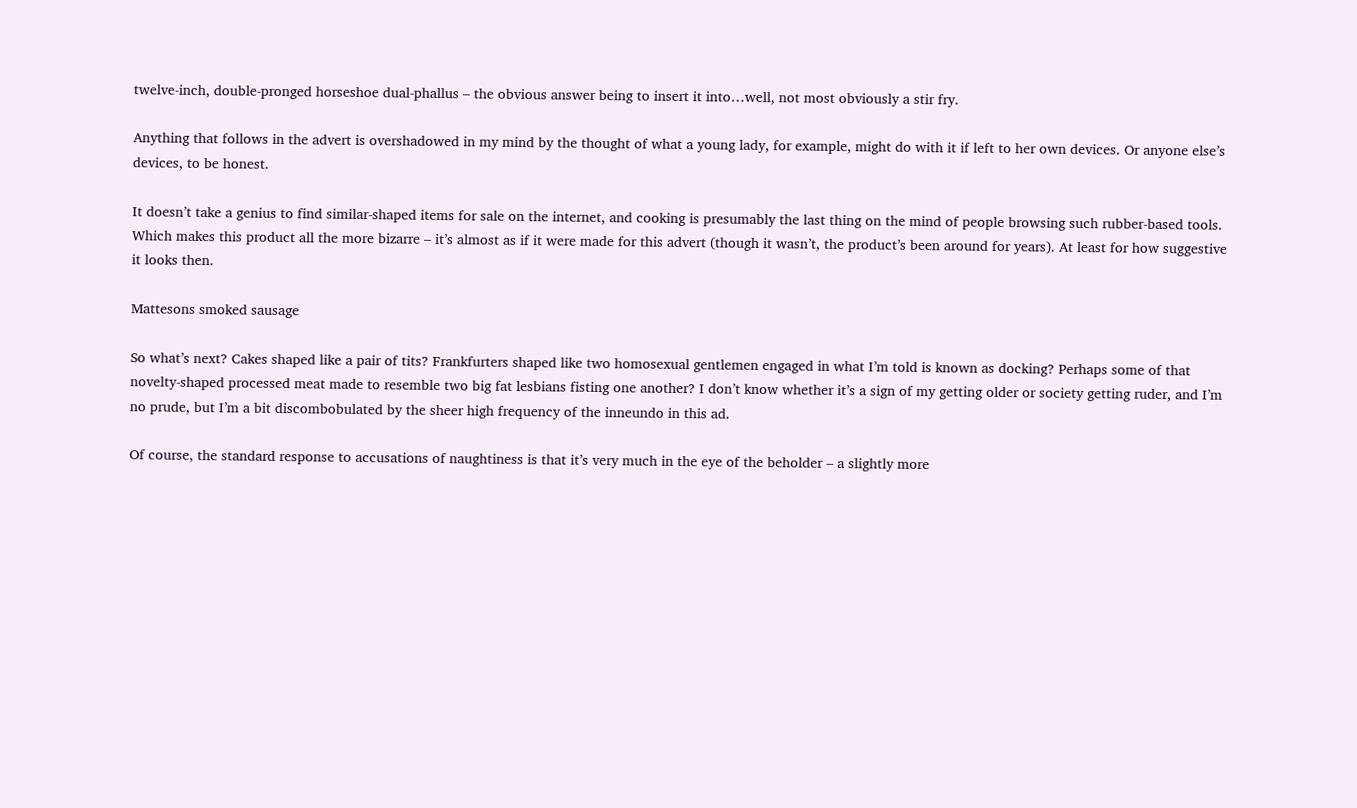twelve-inch, double-pronged horseshoe dual-phallus – the obvious answer being to insert it into…well, not most obviously a stir fry.

Anything that follows in the advert is overshadowed in my mind by the thought of what a young lady, for example, might do with it if left to her own devices. Or anyone else’s devices, to be honest.

It doesn’t take a genius to find similar-shaped items for sale on the internet, and cooking is presumably the last thing on the mind of people browsing such rubber-based tools. Which makes this product all the more bizarre – it’s almost as if it were made for this advert (though it wasn’t, the product’s been around for years). At least for how suggestive it looks then.

Mattesons smoked sausage

So what’s next? Cakes shaped like a pair of tits? Frankfurters shaped like two homosexual gentlemen engaged in what I’m told is known as docking? Perhaps some of that novelty-shaped processed meat made to resemble two big fat lesbians fisting one another? I don’t know whether it’s a sign of my getting older or society getting ruder, and I’m no prude, but I’m a bit discombobulated by the sheer high frequency of the inneundo in this ad.

Of course, the standard response to accusations of naughtiness is that it’s very much in the eye of the beholder – a slightly more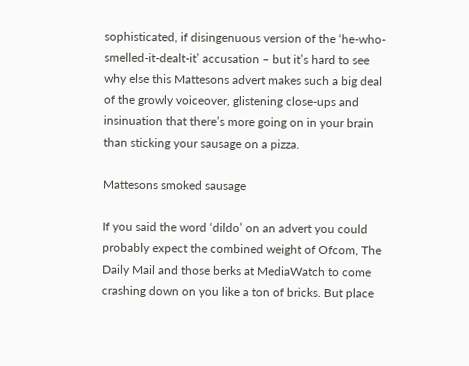sophisticated, if disingenuous version of the ‘he-who-smelled-it-dealt-it’ accusation – but it’s hard to see why else this Mattesons advert makes such a big deal of the growly voiceover, glistening close-ups and insinuation that there’s more going on in your brain than sticking your sausage on a pizza.

Mattesons smoked sausage

If you said the word ‘dildo’ on an advert you could probably expect the combined weight of Ofcom, The Daily Mail and those berks at MediaWatch to come crashing down on you like a ton of bricks. But place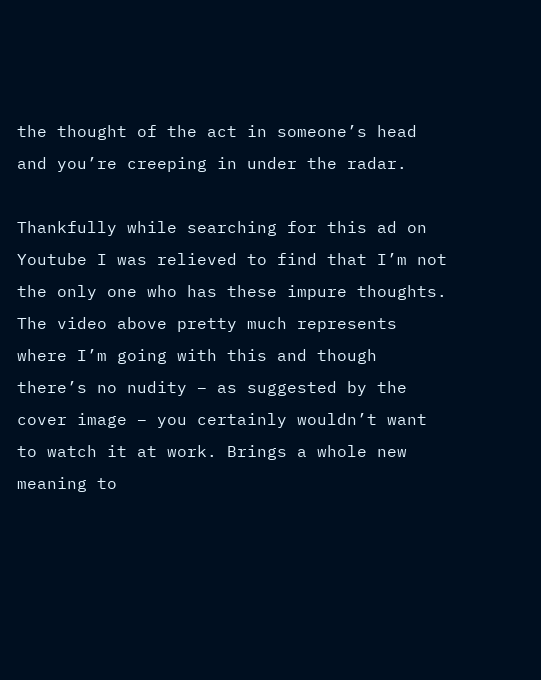the thought of the act in someone’s head and you’re creeping in under the radar.

Thankfully while searching for this ad on Youtube I was relieved to find that I’m not the only one who has these impure thoughts. The video above pretty much represents where I’m going with this and though there’s no nudity – as suggested by the cover image – you certainly wouldn’t want to watch it at work. Brings a whole new meaning to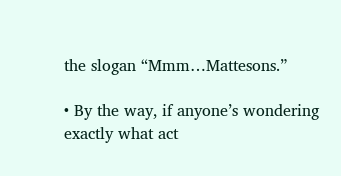the slogan “Mmm…Mattesons.”

• By the way, if anyone’s wondering exactly what act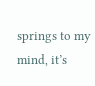springs to my mind, it’s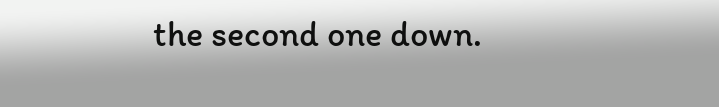the second one down.